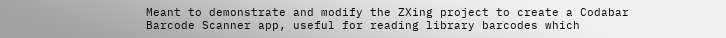Meant to demonstrate and modify the ZXing project to create a Codabar Barcode Scanner app, useful for reading library barcodes which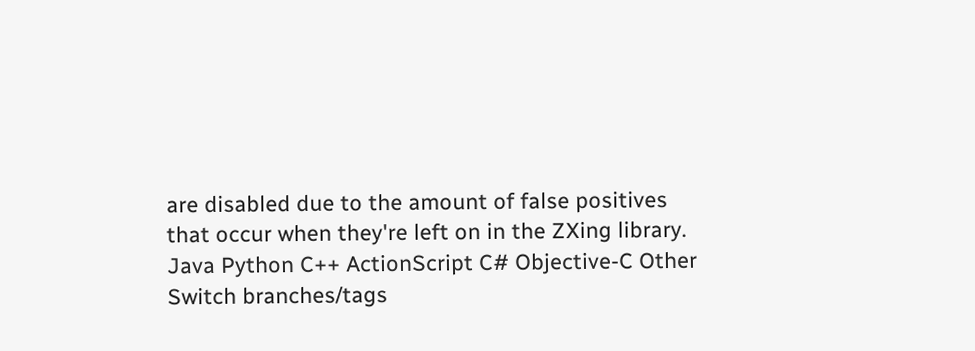are disabled due to the amount of false positives that occur when they're left on in the ZXing library.
Java Python C++ ActionScript C# Objective-C Other
Switch branches/tags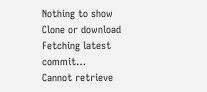Nothing to show
Clone or download
Fetching latest commit…
Cannot retrieve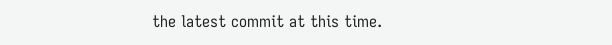the latest commit at this time.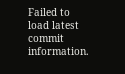Failed to load latest commit information.